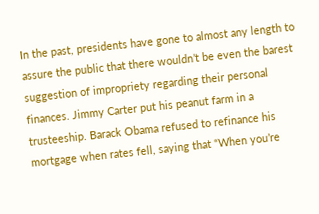In the past, presidents have gone to almost any length to assure the public that there wouldn’t be even the barest suggestion of impropriety regarding their personal finances. Jimmy Carter put his peanut farm in a trusteeship. Barack Obama refused to refinance his mortgage when rates fell, saying that “When you’re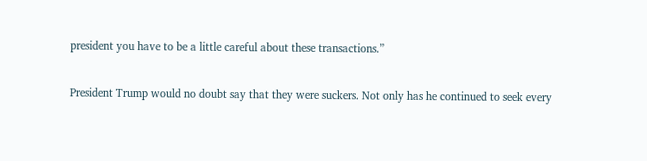president you have to be a little careful about these transactions.”

President Trump would no doubt say that they were suckers. Not only has he continued to seek every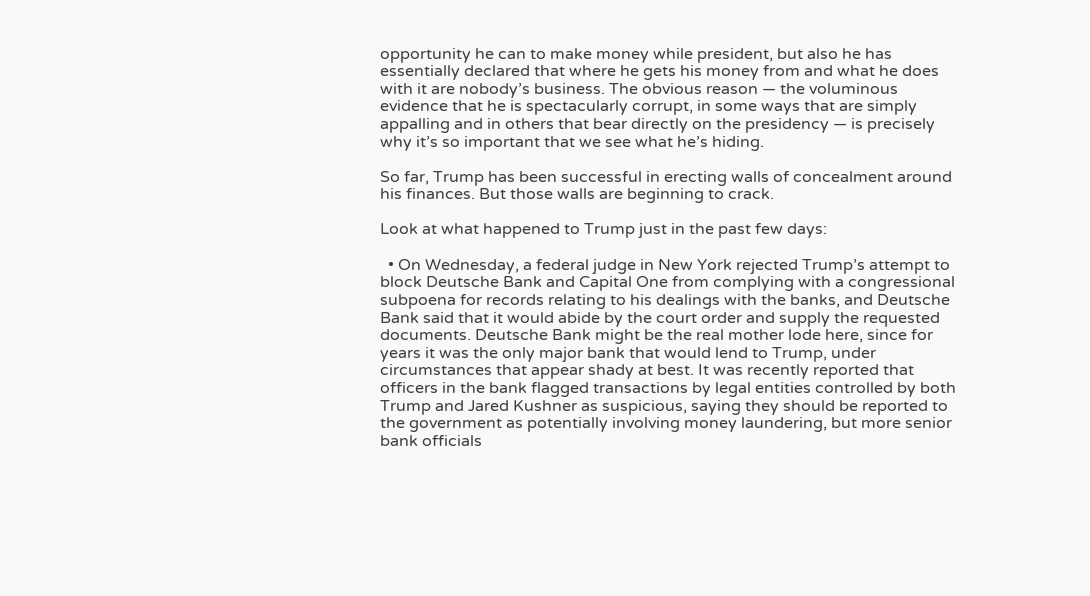opportunity he can to make money while president, but also he has essentially declared that where he gets his money from and what he does with it are nobody’s business. The obvious reason — the voluminous evidence that he is spectacularly corrupt, in some ways that are simply appalling and in others that bear directly on the presidency — is precisely why it’s so important that we see what he’s hiding.

So far, Trump has been successful in erecting walls of concealment around his finances. But those walls are beginning to crack.

Look at what happened to Trump just in the past few days:

  • On Wednesday, a federal judge in New York rejected Trump’s attempt to block Deutsche Bank and Capital One from complying with a congressional subpoena for records relating to his dealings with the banks, and Deutsche Bank said that it would abide by the court order and supply the requested documents. Deutsche Bank might be the real mother lode here, since for years it was the only major bank that would lend to Trump, under circumstances that appear shady at best. It was recently reported that officers in the bank flagged transactions by legal entities controlled by both Trump and Jared Kushner as suspicious, saying they should be reported to the government as potentially involving money laundering, but more senior bank officials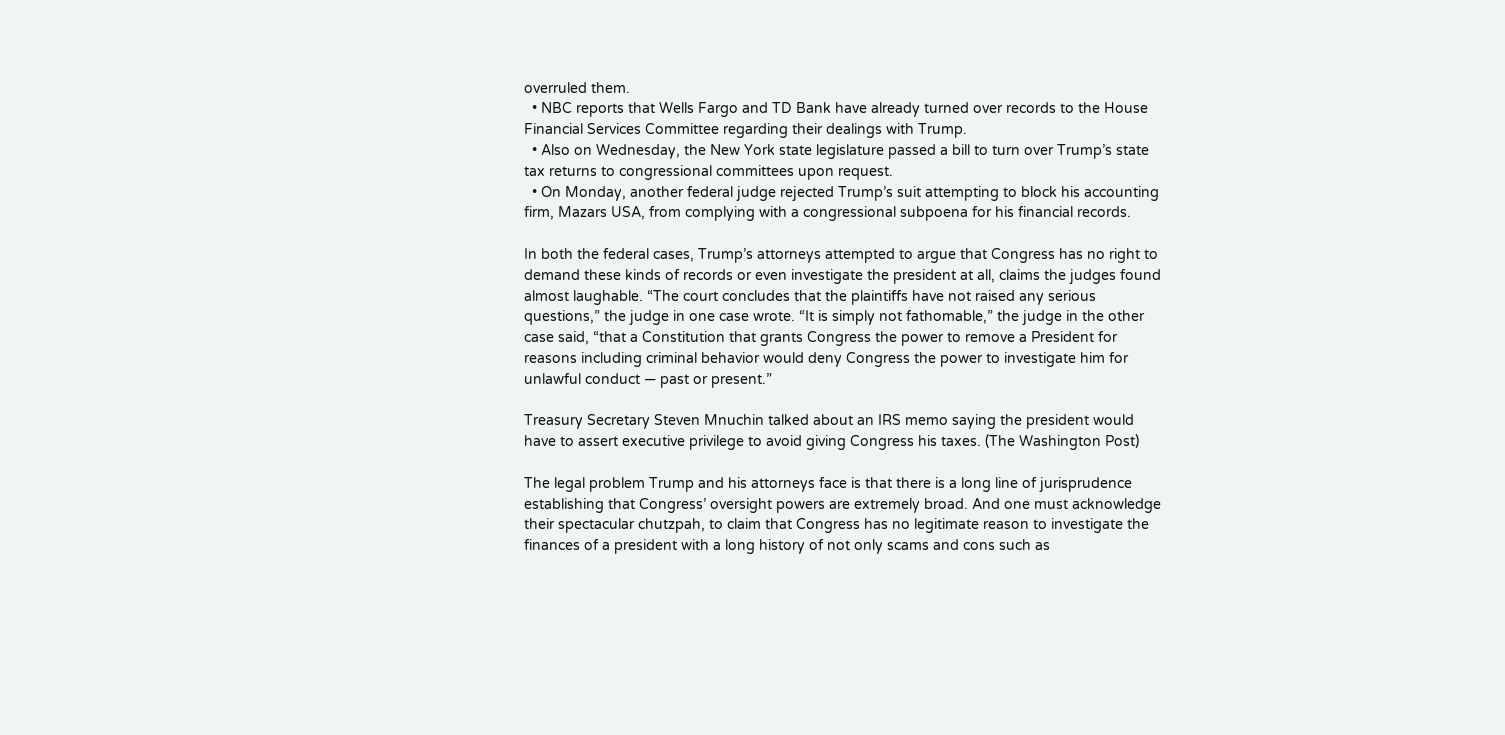overruled them.
  • NBC reports that Wells Fargo and TD Bank have already turned over records to the House Financial Services Committee regarding their dealings with Trump.
  • Also on Wednesday, the New York state legislature passed a bill to turn over Trump’s state tax returns to congressional committees upon request.
  • On Monday, another federal judge rejected Trump’s suit attempting to block his accounting firm, Mazars USA, from complying with a congressional subpoena for his financial records.

In both the federal cases, Trump’s attorneys attempted to argue that Congress has no right to demand these kinds of records or even investigate the president at all, claims the judges found almost laughable. “The court concludes that the plaintiffs have not raised any serious questions,” the judge in one case wrote. “It is simply not fathomable,” the judge in the other case said, “that a Constitution that grants Congress the power to remove a President for reasons including criminal behavior would deny Congress the power to investigate him for unlawful conduct — past or present.”

Treasury Secretary Steven Mnuchin talked about an IRS memo saying the president would have to assert executive privilege to avoid giving Congress his taxes. (The Washington Post)

The legal problem Trump and his attorneys face is that there is a long line of jurisprudence establishing that Congress’ oversight powers are extremely broad. And one must acknowledge their spectacular chutzpah, to claim that Congress has no legitimate reason to investigate the finances of a president with a long history of not only scams and cons such as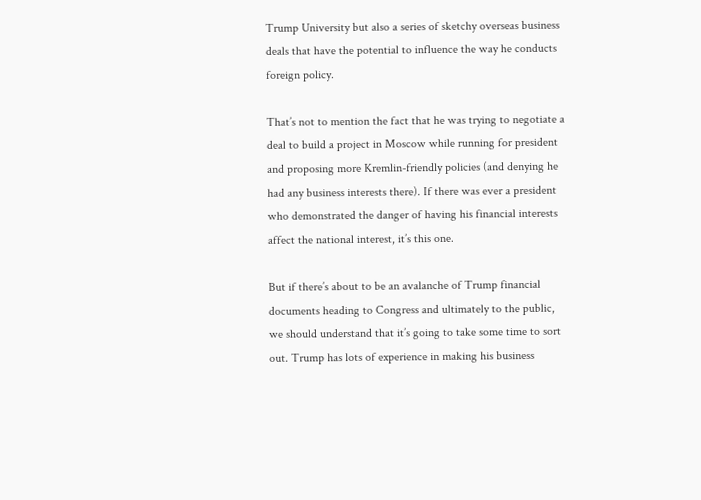Trump University but also a series of sketchy overseas business deals that have the potential to influence the way he conducts foreign policy.

That’s not to mention the fact that he was trying to negotiate a deal to build a project in Moscow while running for president and proposing more Kremlin-friendly policies (and denying he had any business interests there). If there was ever a president who demonstrated the danger of having his financial interests affect the national interest, it’s this one.

But if there’s about to be an avalanche of Trump financial documents heading to Congress and ultimately to the public, we should understand that it’s going to take some time to sort out. Trump has lots of experience in making his business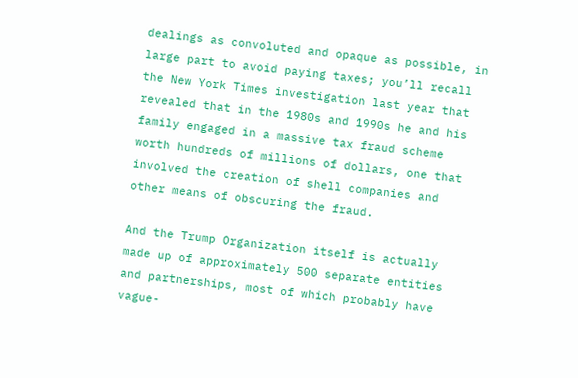dealings as convoluted and opaque as possible, in large part to avoid paying taxes; you’ll recall the New York Times investigation last year that revealed that in the 1980s and 1990s he and his family engaged in a massive tax fraud scheme worth hundreds of millions of dollars, one that involved the creation of shell companies and other means of obscuring the fraud.

And the Trump Organization itself is actually made up of approximately 500 separate entities and partnerships, most of which probably have vague-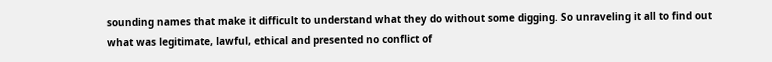sounding names that make it difficult to understand what they do without some digging. So unraveling it all to find out what was legitimate, lawful, ethical and presented no conflict of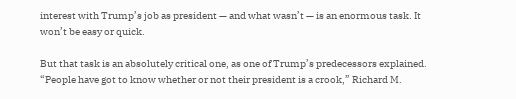interest with Trump’s job as president — and what wasn’t — is an enormous task. It won’t be easy or quick.

But that task is an absolutely critical one, as one of Trump’s predecessors explained. “People have got to know whether or not their president is a crook,” Richard M.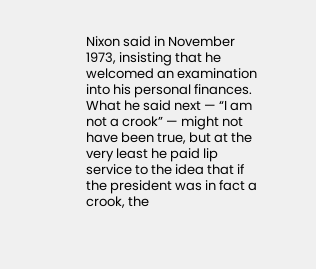Nixon said in November 1973, insisting that he welcomed an examination into his personal finances. What he said next — “I am not a crook” — might not have been true, but at the very least he paid lip service to the idea that if the president was in fact a crook, the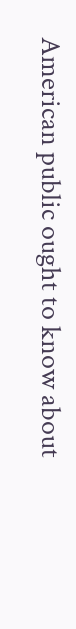American public ought to know about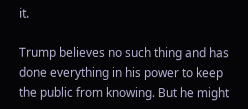it.

Trump believes no such thing and has done everything in his power to keep the public from knowing. But he might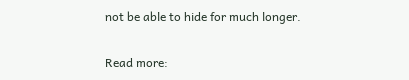not be able to hide for much longer.

Read more: